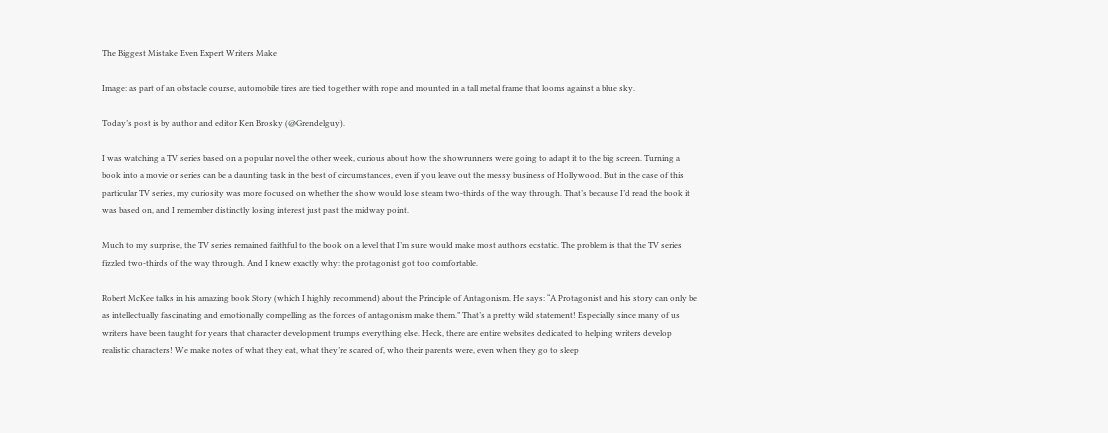The Biggest Mistake Even Expert Writers Make

Image: as part of an obstacle course, automobile tires are tied together with rope and mounted in a tall metal frame that looms against a blue sky.

Today’s post is by author and editor Ken Brosky (@Grendelguy).

I was watching a TV series based on a popular novel the other week, curious about how the showrunners were going to adapt it to the big screen. Turning a book into a movie or series can be a daunting task in the best of circumstances, even if you leave out the messy business of Hollywood. But in the case of this particular TV series, my curiosity was more focused on whether the show would lose steam two-thirds of the way through. That’s because I’d read the book it was based on, and I remember distinctly losing interest just past the midway point.

Much to my surprise, the TV series remained faithful to the book on a level that I’m sure would make most authors ecstatic. The problem is that the TV series fizzled two-thirds of the way through. And I knew exactly why: the protagonist got too comfortable.

Robert McKee talks in his amazing book Story (which I highly recommend) about the Principle of Antagonism. He says: “A Protagonist and his story can only be as intellectually fascinating and emotionally compelling as the forces of antagonism make them.” That’s a pretty wild statement! Especially since many of us writers have been taught for years that character development trumps everything else. Heck, there are entire websites dedicated to helping writers develop realistic characters! We make notes of what they eat, what they’re scared of, who their parents were, even when they go to sleep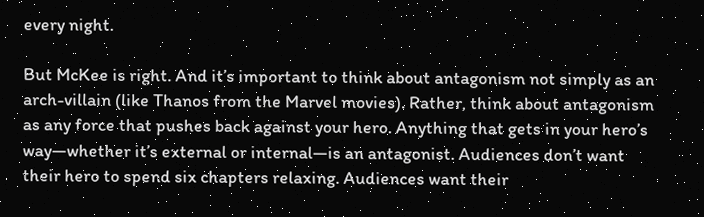every night.

But McKee is right. And it’s important to think about antagonism not simply as an arch-villain (like Thanos from the Marvel movies). Rather, think about antagonism as any force that pushes back against your hero. Anything that gets in your hero’s way—whether it’s external or internal—is an antagonist. Audiences don’t want their hero to spend six chapters relaxing. Audiences want their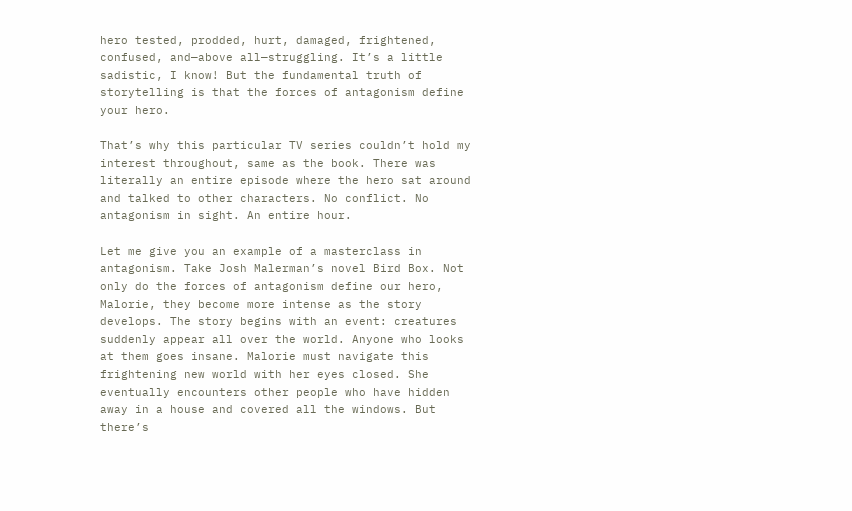hero tested, prodded, hurt, damaged, frightened, confused, and—above all—struggling. It’s a little sadistic, I know! But the fundamental truth of storytelling is that the forces of antagonism define your hero.

That’s why this particular TV series couldn’t hold my interest throughout, same as the book. There was literally an entire episode where the hero sat around and talked to other characters. No conflict. No antagonism in sight. An entire hour.

Let me give you an example of a masterclass in antagonism. Take Josh Malerman’s novel Bird Box. Not only do the forces of antagonism define our hero, Malorie, they become more intense as the story develops. The story begins with an event: creatures suddenly appear all over the world. Anyone who looks at them goes insane. Malorie must navigate this frightening new world with her eyes closed. She eventually encounters other people who have hidden away in a house and covered all the windows. But there’s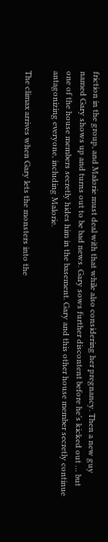friction in the group, and Malorie must deal with that while also considering her pregnancy. Then a new guy named Gary shows up and turns out to be bad news. Gary sows further discontent before he’s kicked out … but one of the house members secretly hides him in the basement. Gary and this other house member secretly continue antagonizing everyone, including Malorie.

The climax arrives when Gary lets the monsters into the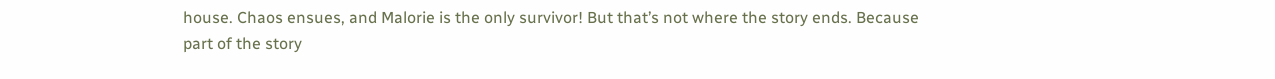house. Chaos ensues, and Malorie is the only survivor! But that’s not where the story ends. Because part of the story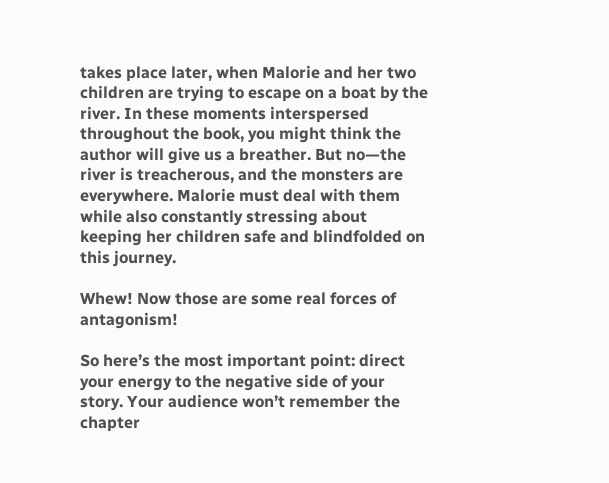takes place later, when Malorie and her two children are trying to escape on a boat by the river. In these moments interspersed throughout the book, you might think the author will give us a breather. But no—the river is treacherous, and the monsters are everywhere. Malorie must deal with them while also constantly stressing about keeping her children safe and blindfolded on this journey.

Whew! Now those are some real forces of antagonism!

So here’s the most important point: direct your energy to the negative side of your story. Your audience won’t remember the chapter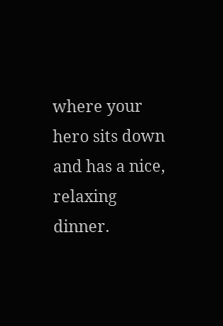where your hero sits down and has a nice, relaxing dinner.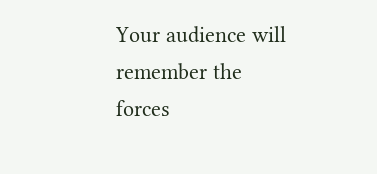Your audience will remember the forces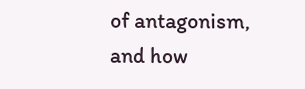of antagonism, and how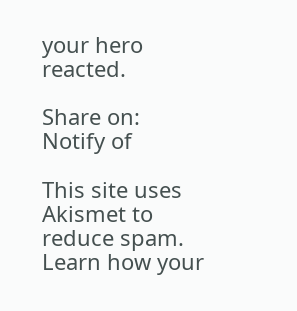your hero reacted.

Share on:
Notify of

This site uses Akismet to reduce spam. Learn how your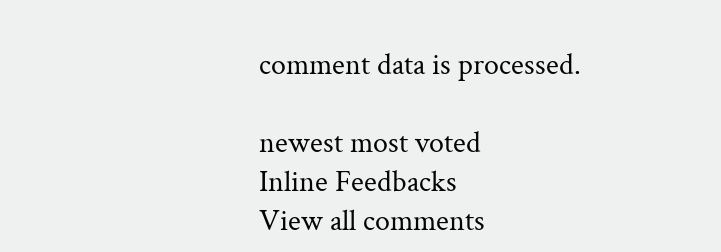comment data is processed.

newest most voted
Inline Feedbacks
View all comments